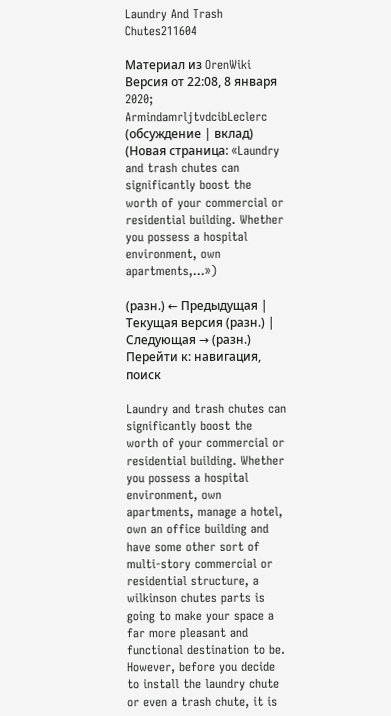Laundry And Trash Chutes211604

Материал из OrenWiki
Версия от 22:08, 8 января 2020; ArmindamrljtvdcibLeclerc (обсуждение | вклад) (Новая страница: «Laundry and trash chutes can significantly boost the worth of your commercial or residential building. Whether you possess a hospital environment, own apartments,…»)

(разн.) ← Предыдущая | Текущая версия (разн.) | Следующая → (разн.)
Перейти к: навигация, поиск

Laundry and trash chutes can significantly boost the worth of your commercial or residential building. Whether you possess a hospital environment, own apartments, manage a hotel, own an office building and have some other sort of multi-story commercial or residential structure, a wilkinson chutes parts is going to make your space a far more pleasant and functional destination to be. However, before you decide to install the laundry chute or even a trash chute, it is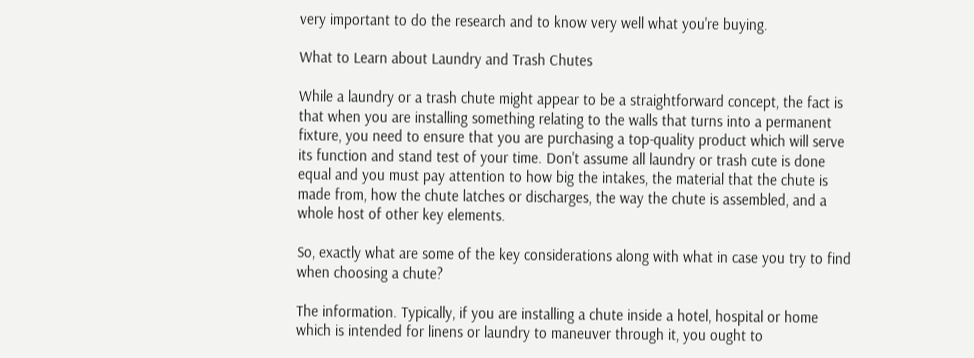very important to do the research and to know very well what you're buying.

What to Learn about Laundry and Trash Chutes

While a laundry or a trash chute might appear to be a straightforward concept, the fact is that when you are installing something relating to the walls that turns into a permanent fixture, you need to ensure that you are purchasing a top-quality product which will serve its function and stand test of your time. Don't assume all laundry or trash cute is done equal and you must pay attention to how big the intakes, the material that the chute is made from, how the chute latches or discharges, the way the chute is assembled, and a whole host of other key elements.

So, exactly what are some of the key considerations along with what in case you try to find when choosing a chute?

The information. Typically, if you are installing a chute inside a hotel, hospital or home which is intended for linens or laundry to maneuver through it, you ought to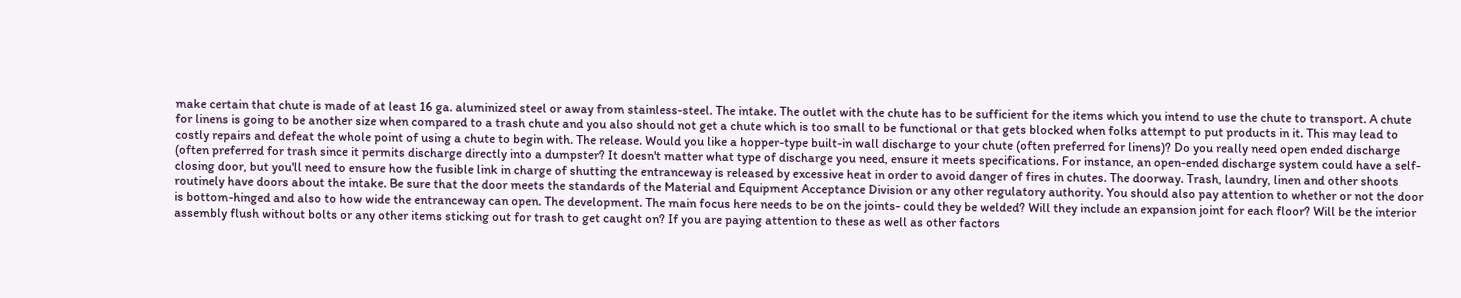make certain that chute is made of at least 16 ga. aluminized steel or away from stainless-steel. The intake. The outlet with the chute has to be sufficient for the items which you intend to use the chute to transport. A chute for linens is going to be another size when compared to a trash chute and you also should not get a chute which is too small to be functional or that gets blocked when folks attempt to put products in it. This may lead to costly repairs and defeat the whole point of using a chute to begin with. The release. Would you like a hopper-type built-in wall discharge to your chute (often preferred for linens)? Do you really need open ended discharge (often preferred for trash since it permits discharge directly into a dumpster? It doesn't matter what type of discharge you need, ensure it meets specifications. For instance, an open-ended discharge system could have a self-closing door, but you'll need to ensure how the fusible link in charge of shutting the entranceway is released by excessive heat in order to avoid danger of fires in chutes. The doorway. Trash, laundry, linen and other shoots routinely have doors about the intake. Be sure that the door meets the standards of the Material and Equipment Acceptance Division or any other regulatory authority. You should also pay attention to whether or not the door is bottom-hinged and also to how wide the entranceway can open. The development. The main focus here needs to be on the joints- could they be welded? Will they include an expansion joint for each floor? Will be the interior assembly flush without bolts or any other items sticking out for trash to get caught on? If you are paying attention to these as well as other factors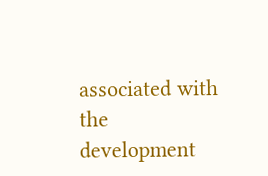associated with the development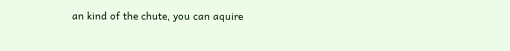an kind of the chute, you can aquire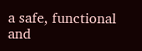a safe, functional and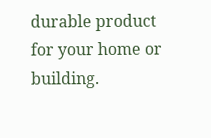durable product for your home or building.